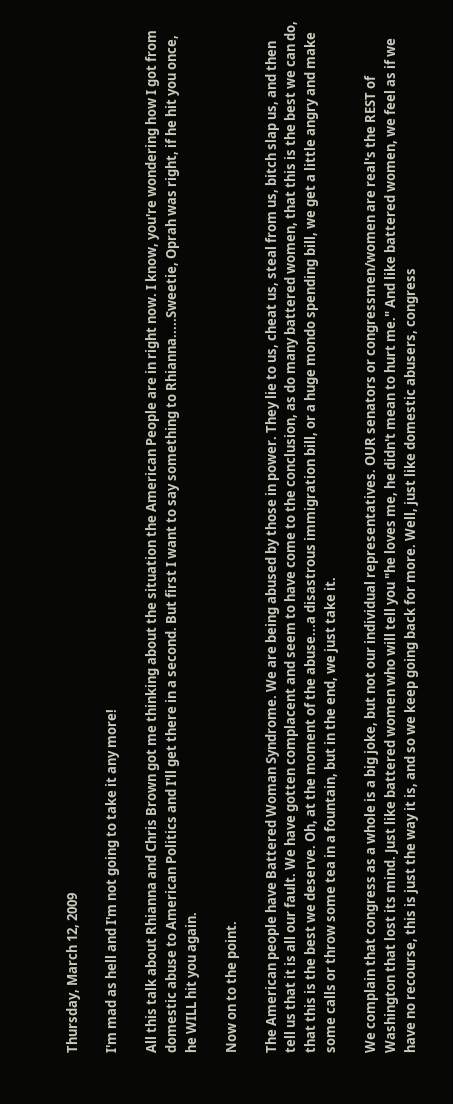Thursday, March 12, 2009

I'm mad as hell and I'm not going to take it any more!

All this talk about Rhianna and Chris Brown got me thinking about the situation the American People are in right now. I know, you're wondering how I got from domestic abuse to American Politics and I'll get there in a second. But first I want to say something to Rhianna.....Sweetie, Oprah was right, if he hit you once, he WILL hit you again.

Now on to the point.

The American people have Battered Woman Syndrome. We are being abused by those in power. They lie to us, cheat us, steal from us, bitch slap us, and then tell us that it is all our fault. We have gotten complacent and seem to have come to the conclusion, as do many battered women, that this is the best we can do, that this is the best we deserve. Oh, at the moment of the abuse...a disastrous immigration bill, or a huge mondo spending bill, we get a little angry and make some calls or throw some tea in a fountain, but in the end, we just take it.

We complain that congress as a whole is a big joke, but not our individual representatives. OUR senators or congressmen/women are real's the REST of Washington that lost its mind. Just like battered women who will tell you "he loves me, he didn't mean to hurt me." And like battered women, we feel as if we have no recourse, this is just the way it is, and so we keep going back for more. Well, just like domestic abusers, congress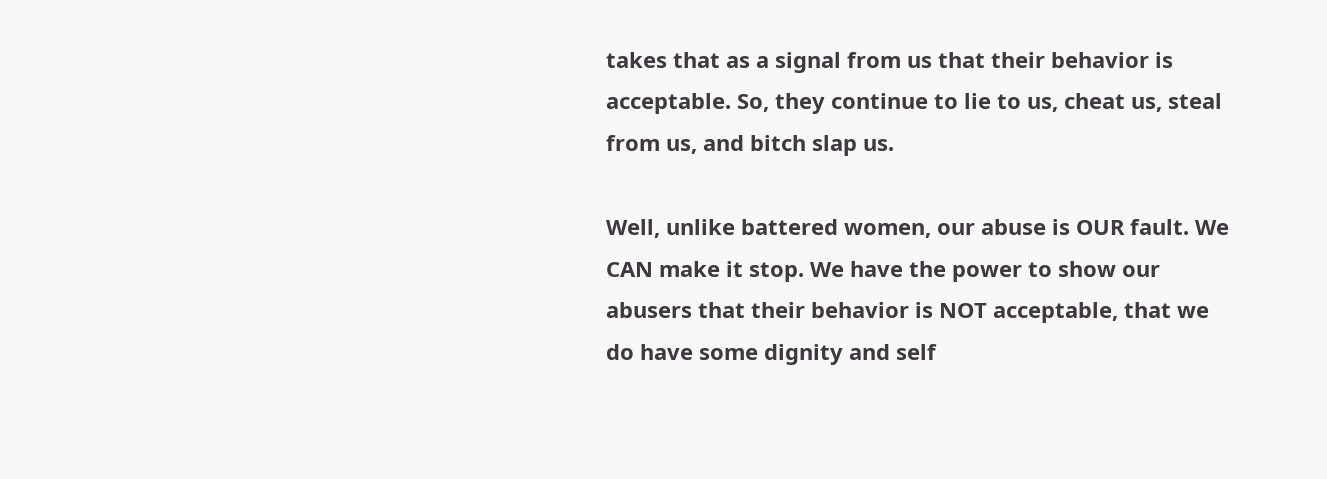takes that as a signal from us that their behavior is acceptable. So, they continue to lie to us, cheat us, steal from us, and bitch slap us.

Well, unlike battered women, our abuse is OUR fault. We CAN make it stop. We have the power to show our abusers that their behavior is NOT acceptable, that we do have some dignity and self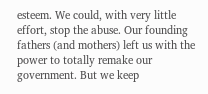esteem. We could, with very little effort, stop the abuse. Our founding fathers (and mothers) left us with the power to totally remake our government. But we keep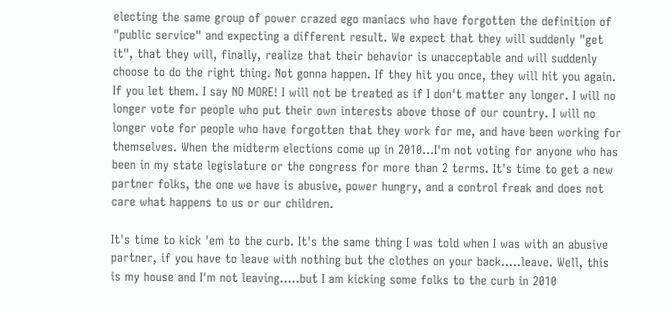electing the same group of power crazed ego maniacs who have forgotten the definition of "public service" and expecting a different result. We expect that they will suddenly "get it", that they will, finally, realize that their behavior is unacceptable and will suddenly choose to do the right thing. Not gonna happen. If they hit you once, they will hit you again. If you let them. I say NO MORE! I will not be treated as if I don't matter any longer. I will no longer vote for people who put their own interests above those of our country. I will no longer vote for people who have forgotten that they work for me, and have been working for themselves. When the midterm elections come up in 2010...I'm not voting for anyone who has been in my state legislature or the congress for more than 2 terms. It's time to get a new partner folks, the one we have is abusive, power hungry, and a control freak and does not care what happens to us or our children.

It's time to kick 'em to the curb. It's the same thing I was told when I was with an abusive partner, if you have to leave with nothing but the clothes on your back.....leave. Well, this is my house and I'm not leaving.....but I am kicking some folks to the curb in 2010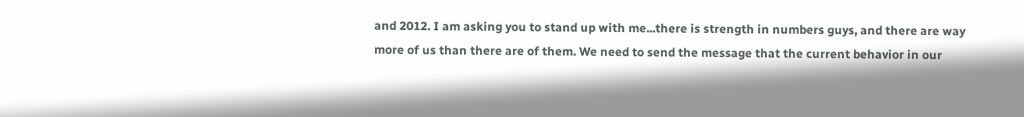and 2012. I am asking you to stand up with me...there is strength in numbers guys, and there are way more of us than there are of them. We need to send the message that the current behavior in our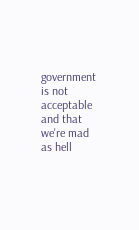government is not acceptable and that we're mad as hell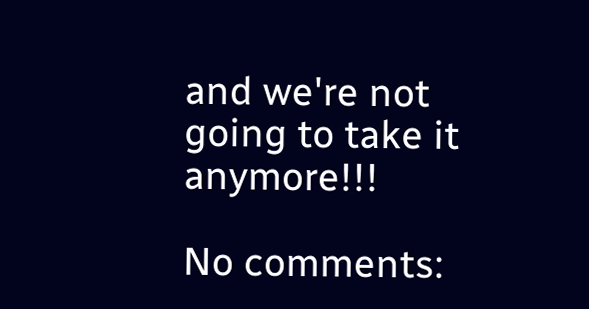and we're not going to take it anymore!!!

No comments: